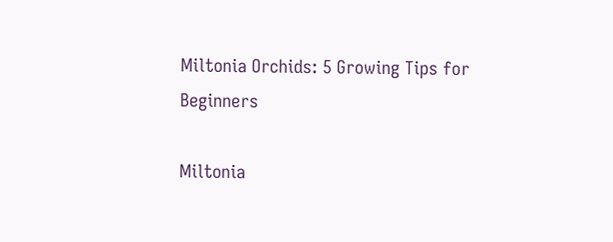Miltonia Orchids: 5 Growing Tips for Beginners

Miltonia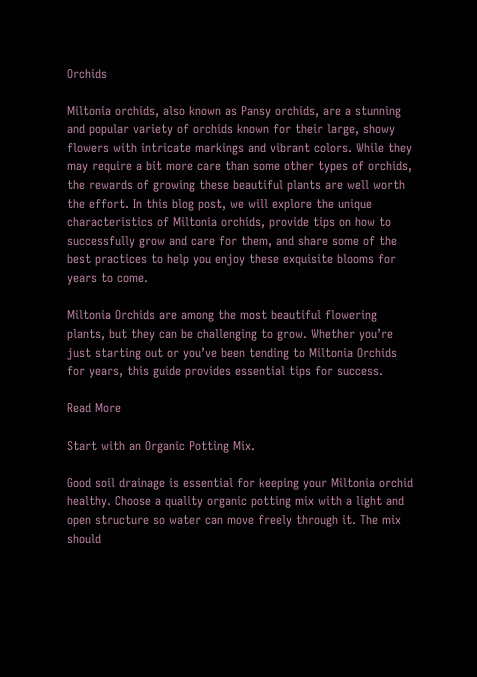Orchids

Miltonia orchids, also known as Pansy orchids, are a stunning and popular variety of orchids known for their large, showy flowers with intricate markings and vibrant colors. While they may require a bit more care than some other types of orchids, the rewards of growing these beautiful plants are well worth the effort. In this blog post, we will explore the unique characteristics of Miltonia orchids, provide tips on how to successfully grow and care for them, and share some of the best practices to help you enjoy these exquisite blooms for years to come.

Miltonia Orchids are among the most beautiful flowering plants, but they can be challenging to grow. Whether you’re just starting out or you’ve been tending to Miltonia Orchids for years, this guide provides essential tips for success.

Read More

Start with an Organic Potting Mix.

Good soil drainage is essential for keeping your Miltonia orchid healthy. Choose a quality organic potting mix with a light and open structure so water can move freely through it. The mix should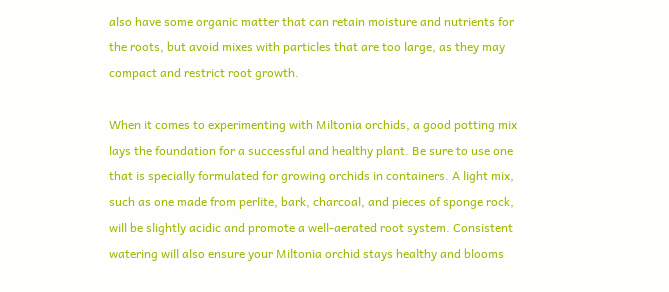also have some organic matter that can retain moisture and nutrients for the roots, but avoid mixes with particles that are too large, as they may compact and restrict root growth.

When it comes to experimenting with Miltonia orchids, a good potting mix lays the foundation for a successful and healthy plant. Be sure to use one that is specially formulated for growing orchids in containers. A light mix, such as one made from perlite, bark, charcoal, and pieces of sponge rock, will be slightly acidic and promote a well-aerated root system. Consistent watering will also ensure your Miltonia orchid stays healthy and blooms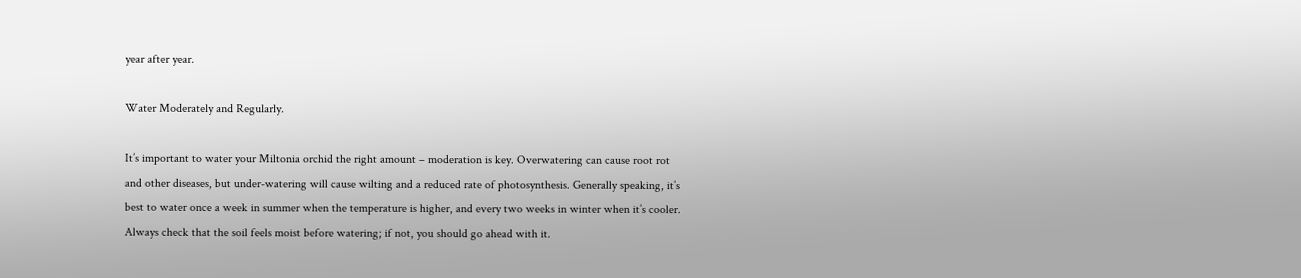year after year.

Water Moderately and Regularly.

It’s important to water your Miltonia orchid the right amount – moderation is key. Overwatering can cause root rot and other diseases, but under-watering will cause wilting and a reduced rate of photosynthesis. Generally speaking, it’s best to water once a week in summer when the temperature is higher, and every two weeks in winter when it’s cooler. Always check that the soil feels moist before watering; if not, you should go ahead with it.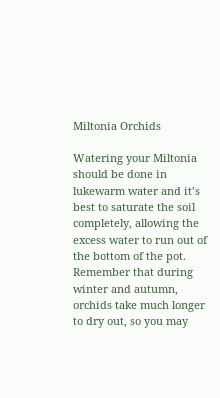Miltonia Orchids

Watering your Miltonia should be done in lukewarm water and it’s best to saturate the soil completely, allowing the excess water to run out of the bottom of the pot. Remember that during winter and autumn, orchids take much longer to dry out, so you may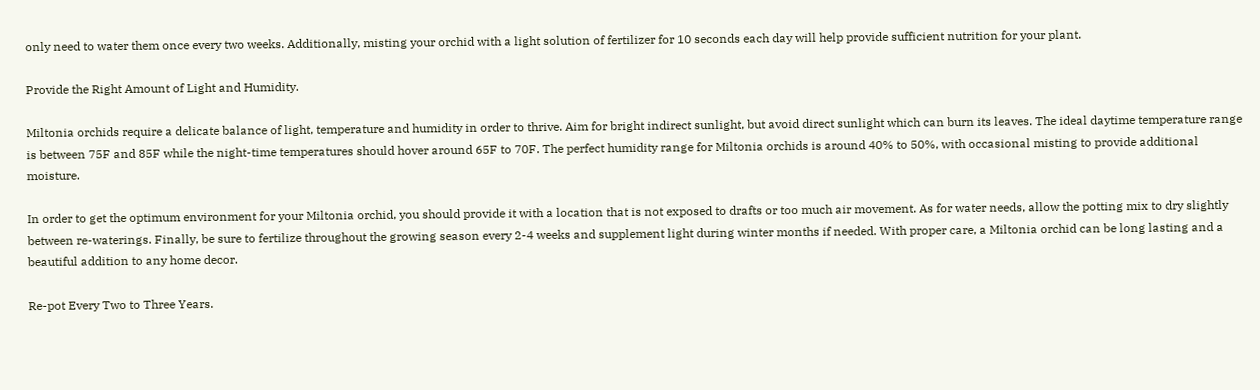only need to water them once every two weeks. Additionally, misting your orchid with a light solution of fertilizer for 10 seconds each day will help provide sufficient nutrition for your plant.

Provide the Right Amount of Light and Humidity.

Miltonia orchids require a delicate balance of light, temperature and humidity in order to thrive. Aim for bright indirect sunlight, but avoid direct sunlight which can burn its leaves. The ideal daytime temperature range is between 75F and 85F while the night-time temperatures should hover around 65F to 70F. The perfect humidity range for Miltonia orchids is around 40% to 50%, with occasional misting to provide additional moisture.

In order to get the optimum environment for your Miltonia orchid, you should provide it with a location that is not exposed to drafts or too much air movement. As for water needs, allow the potting mix to dry slightly between re-waterings. Finally, be sure to fertilize throughout the growing season every 2-4 weeks and supplement light during winter months if needed. With proper care, a Miltonia orchid can be long lasting and a beautiful addition to any home decor.

Re-pot Every Two to Three Years.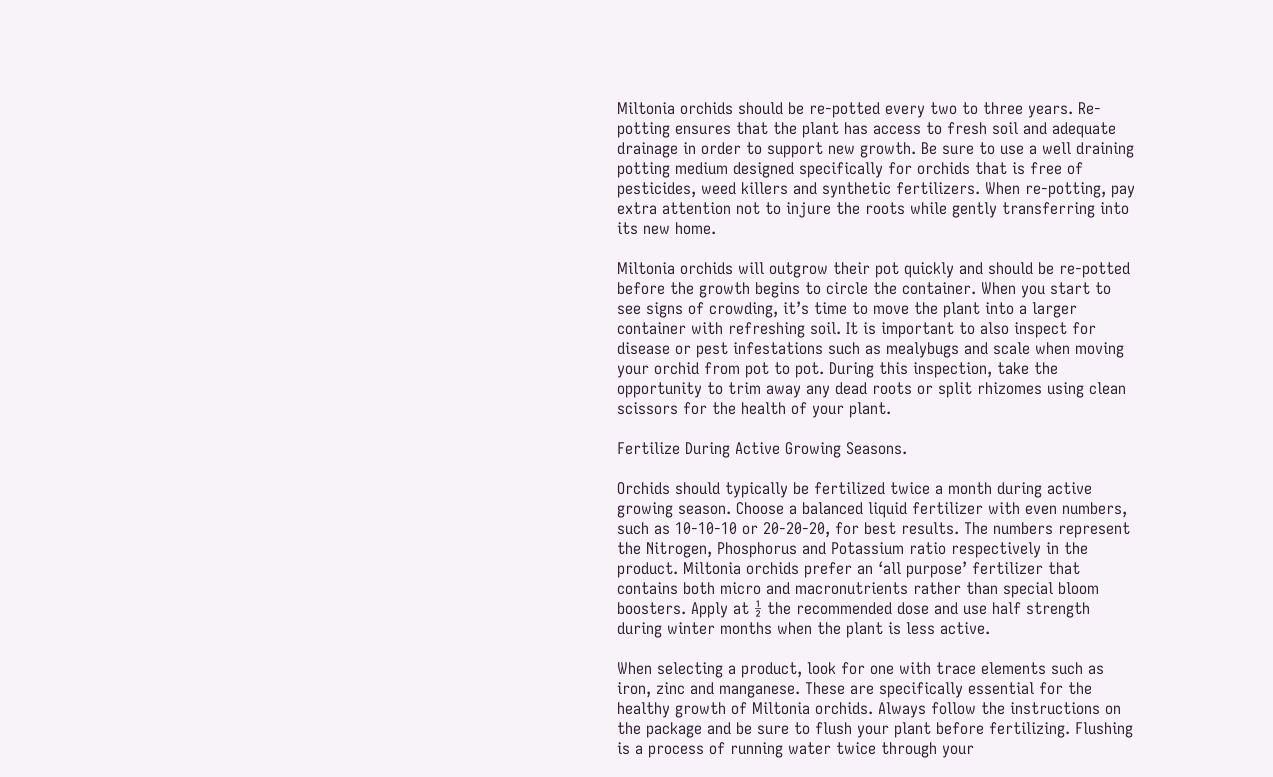Miltonia orchids should be re-potted every two to three years. Re-potting ensures that the plant has access to fresh soil and adequate drainage in order to support new growth. Be sure to use a well draining potting medium designed specifically for orchids that is free of pesticides, weed killers and synthetic fertilizers. When re-potting, pay extra attention not to injure the roots while gently transferring into its new home.

Miltonia orchids will outgrow their pot quickly and should be re-potted before the growth begins to circle the container. When you start to see signs of crowding, it’s time to move the plant into a larger container with refreshing soil. It is important to also inspect for disease or pest infestations such as mealybugs and scale when moving your orchid from pot to pot. During this inspection, take the opportunity to trim away any dead roots or split rhizomes using clean scissors for the health of your plant.

Fertilize During Active Growing Seasons.

Orchids should typically be fertilized twice a month during active growing season. Choose a balanced liquid fertilizer with even numbers, such as 10-10-10 or 20-20-20, for best results. The numbers represent the Nitrogen, Phosphorus and Potassium ratio respectively in the product. Miltonia orchids prefer an ‘all purpose’ fertilizer that contains both micro and macronutrients rather than special bloom boosters. Apply at ½ the recommended dose and use half strength during winter months when the plant is less active.

When selecting a product, look for one with trace elements such as iron, zinc and manganese. These are specifically essential for the healthy growth of Miltonia orchids. Always follow the instructions on the package and be sure to flush your plant before fertilizing. Flushing is a process of running water twice through your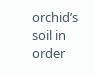orchid’s soil in order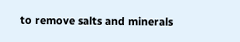to remove salts and minerals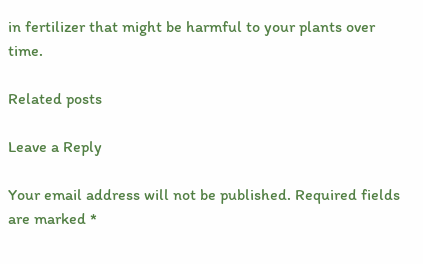in fertilizer that might be harmful to your plants over time.

Related posts

Leave a Reply

Your email address will not be published. Required fields are marked *